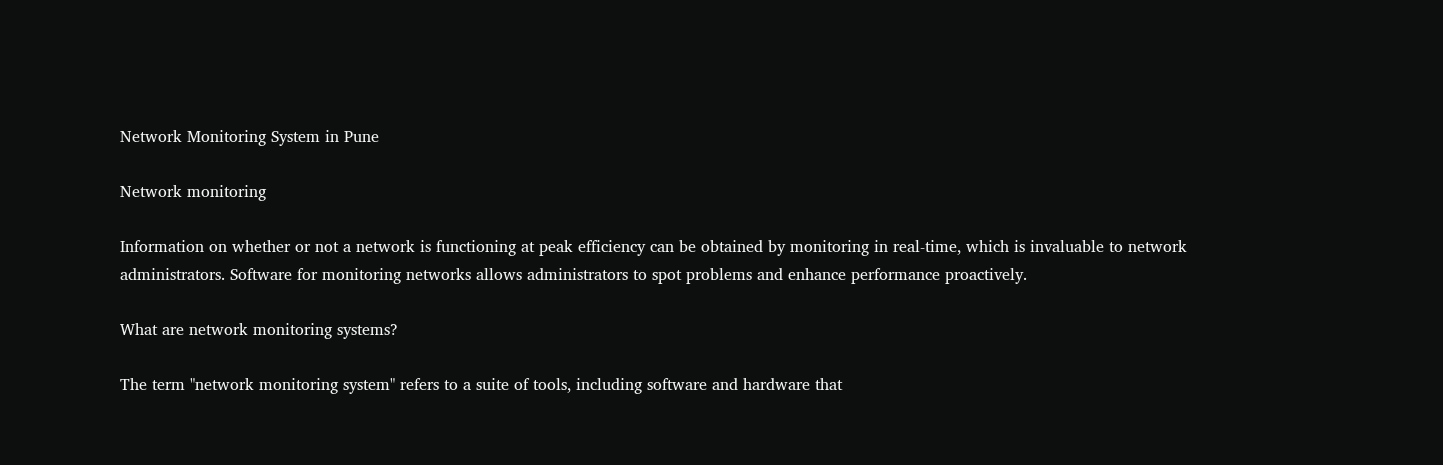Network Monitoring System in Pune

Network monitoring

Information on whether or not a network is functioning at peak efficiency can be obtained by monitoring in real-time, which is invaluable to network administrators. Software for monitoring networks allows administrators to spot problems and enhance performance proactively.

What are network monitoring systems?

The term "network monitoring system" refers to a suite of tools, including software and hardware that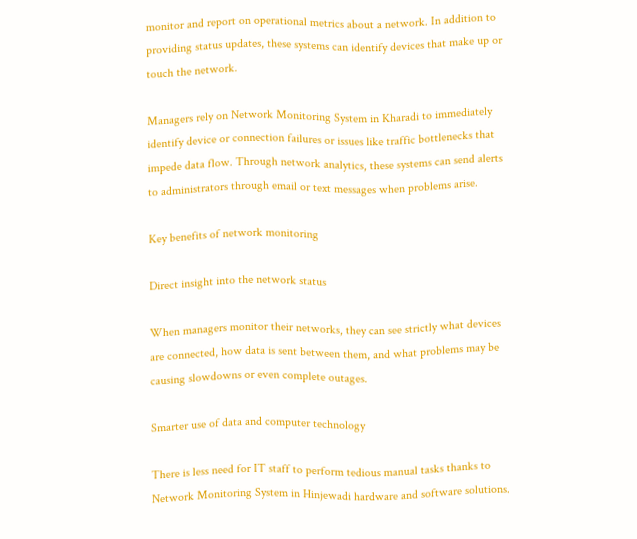monitor and report on operational metrics about a network. In addition to providing status updates, these systems can identify devices that make up or touch the network.

Managers rely on Network Monitoring System in Kharadi to immediately identify device or connection failures or issues like traffic bottlenecks that impede data flow. Through network analytics, these systems can send alerts to administrators through email or text messages when problems arise.

Key benefits of network monitoring

Direct insight into the network status

When managers monitor their networks, they can see strictly what devices are connected, how data is sent between them, and what problems may be causing slowdowns or even complete outages.

Smarter use of data and computer technology

There is less need for IT staff to perform tedious manual tasks thanks to Network Monitoring System in Hinjewadi hardware and software solutions.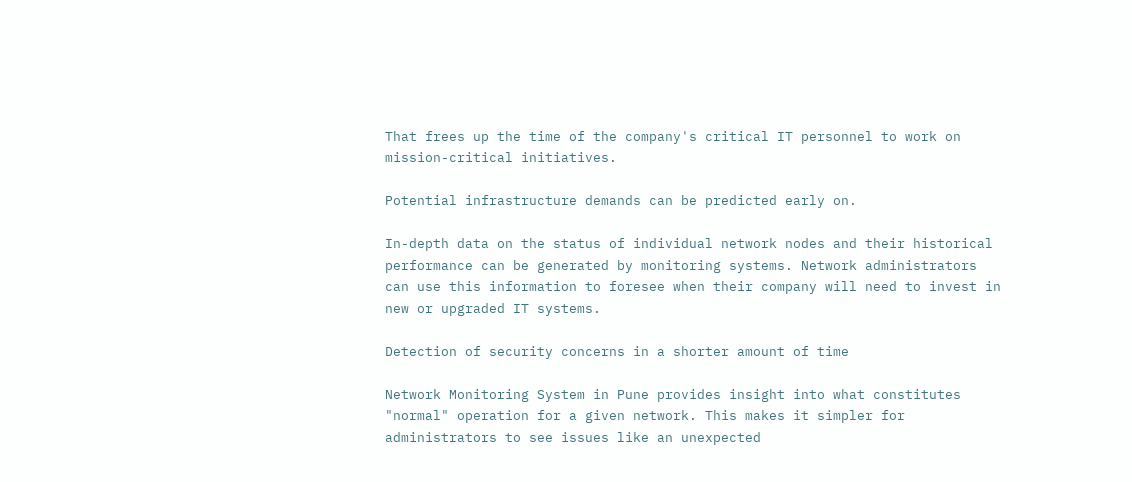That frees up the time of the company's critical IT personnel to work on mission-critical initiatives.

Potential infrastructure demands can be predicted early on.

In-depth data on the status of individual network nodes and their historical performance can be generated by monitoring systems. Network administrators can use this information to foresee when their company will need to invest in new or upgraded IT systems.

Detection of security concerns in a shorter amount of time

Network Monitoring System in Pune provides insight into what constitutes "normal" operation for a given network. This makes it simpler for administrators to see issues like an unexpected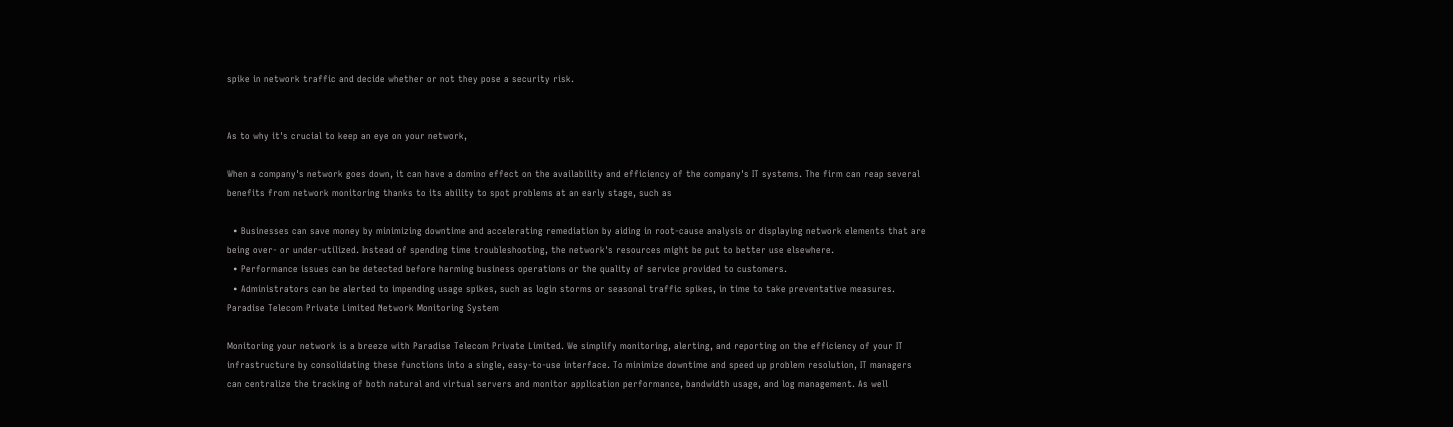spike in network traffic and decide whether or not they pose a security risk.


As to why it's crucial to keep an eye on your network,

When a company's network goes down, it can have a domino effect on the availability and efficiency of the company's IT systems. The firm can reap several benefits from network monitoring thanks to its ability to spot problems at an early stage, such as

  • Businesses can save money by minimizing downtime and accelerating remediation by aiding in root-cause analysis or displaying network elements that are being over- or under-utilized. Instead of spending time troubleshooting, the network's resources might be put to better use elsewhere.
  • Performance issues can be detected before harming business operations or the quality of service provided to customers.
  • Administrators can be alerted to impending usage spikes, such as login storms or seasonal traffic spikes, in time to take preventative measures.
Paradise Telecom Private Limited Network Monitoring System

Monitoring your network is a breeze with Paradise Telecom Private Limited. We simplify monitoring, alerting, and reporting on the efficiency of your IT infrastructure by consolidating these functions into a single, easy-to-use interface. To minimize downtime and speed up problem resolution, IT managers can centralize the tracking of both natural and virtual servers and monitor application performance, bandwidth usage, and log management. As well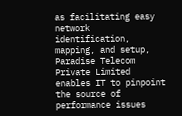as facilitating easy network identification, mapping, and setup, Paradise Telecom Private Limited enables IT to pinpoint the source of performance issues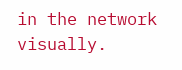in the network visually.